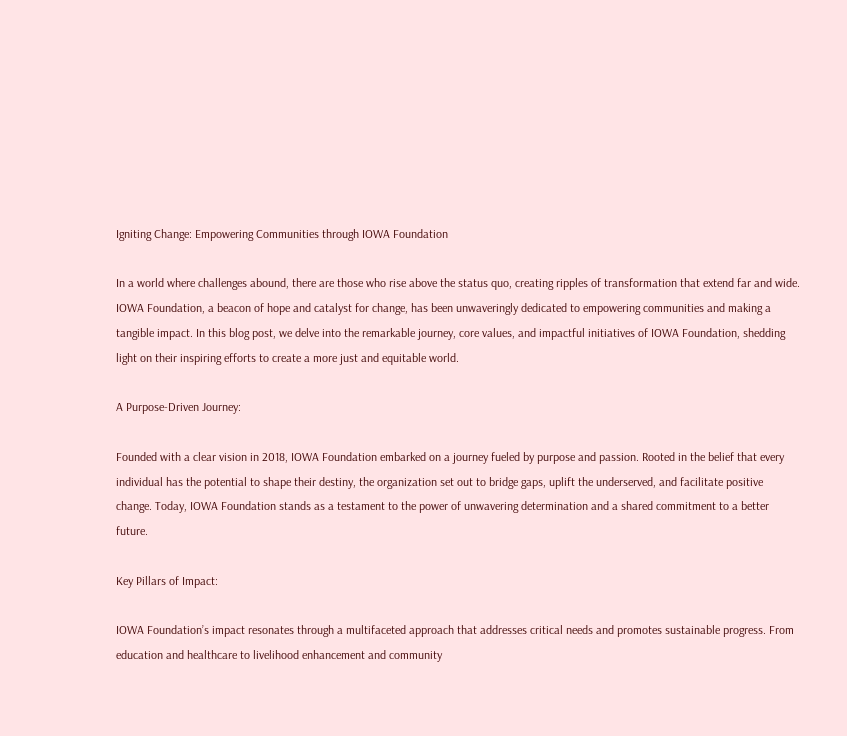Igniting Change: Empowering Communities through IOWA Foundation

In a world where challenges abound, there are those who rise above the status quo, creating ripples of transformation that extend far and wide. IOWA Foundation, a beacon of hope and catalyst for change, has been unwaveringly dedicated to empowering communities and making a tangible impact. In this blog post, we delve into the remarkable journey, core values, and impactful initiatives of IOWA Foundation, shedding light on their inspiring efforts to create a more just and equitable world.

A Purpose-Driven Journey:

Founded with a clear vision in 2018, IOWA Foundation embarked on a journey fueled by purpose and passion. Rooted in the belief that every individual has the potential to shape their destiny, the organization set out to bridge gaps, uplift the underserved, and facilitate positive change. Today, IOWA Foundation stands as a testament to the power of unwavering determination and a shared commitment to a better future.

Key Pillars of Impact:

IOWA Foundation’s impact resonates through a multifaceted approach that addresses critical needs and promotes sustainable progress. From education and healthcare to livelihood enhancement and community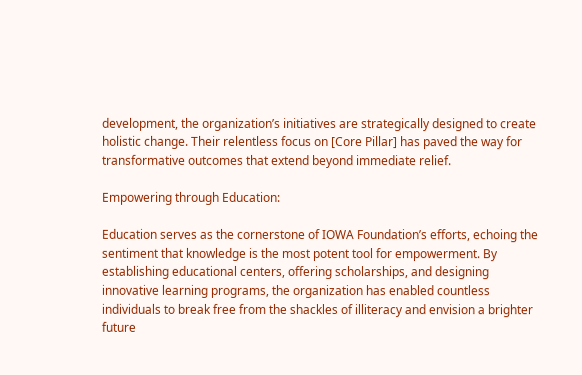development, the organization’s initiatives are strategically designed to create holistic change. Their relentless focus on [Core Pillar] has paved the way for transformative outcomes that extend beyond immediate relief.

Empowering through Education:

Education serves as the cornerstone of IOWA Foundation’s efforts, echoing the sentiment that knowledge is the most potent tool for empowerment. By establishing educational centers, offering scholarships, and designing innovative learning programs, the organization has enabled countless individuals to break free from the shackles of illiteracy and envision a brighter future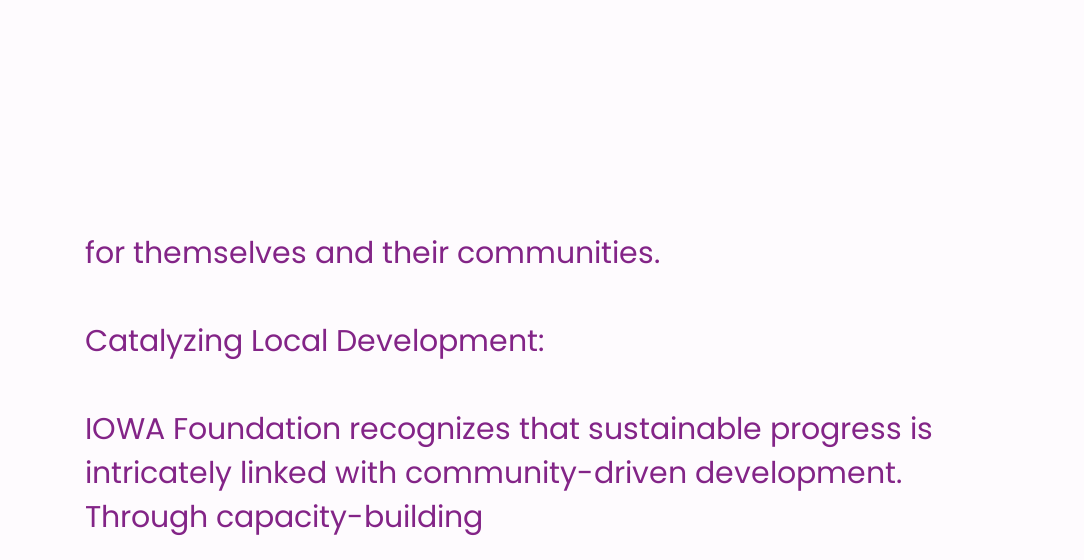for themselves and their communities.

Catalyzing Local Development:

IOWA Foundation recognizes that sustainable progress is intricately linked with community-driven development. Through capacity-building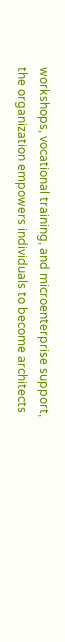workshops, vocational training, and microenterprise support, the organization empowers individuals to become architects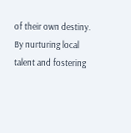of their own destiny. By nurturing local talent and fostering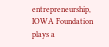entrepreneurship, IOWA Foundation plays a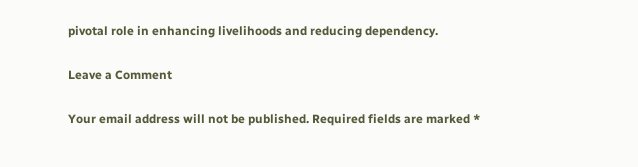pivotal role in enhancing livelihoods and reducing dependency.

Leave a Comment

Your email address will not be published. Required fields are marked *